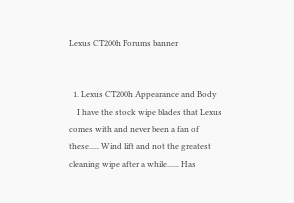Lexus CT200h Forums banner


  1. Lexus CT200h Appearance and Body
    I have the stock wipe blades that Lexus comes with and never been a fan of these..... Wind lift and not the greatest cleaning wipe after a while...... Has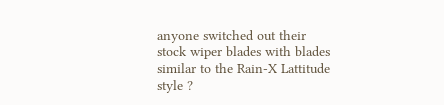anyone switched out their stock wiper blades with blades similar to the Rain-X Lattitude style ?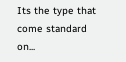Its the type that come standard on...